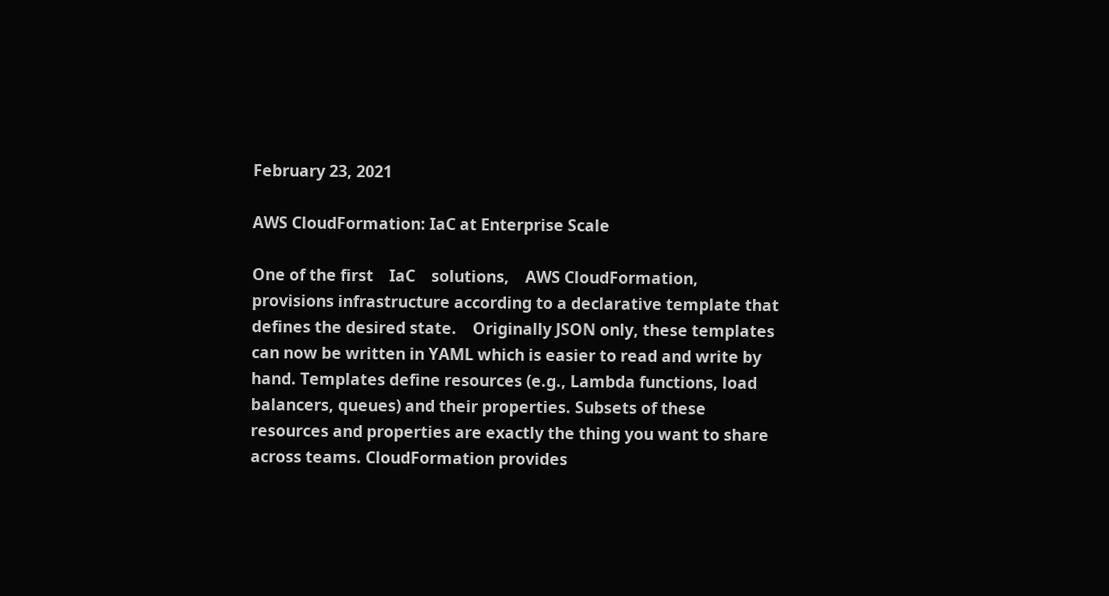February 23, 2021

AWS CloudFormation: IaC at Enterprise Scale

One of the first    IaC    solutions,    AWS CloudFormation,    provisions infrastructure according to a declarative template that defines the desired state.    Originally JSON only, these templates can now be written in YAML which is easier to read and write by hand. Templates define resources (e.g., Lambda functions, load balancers, queues) and their properties. Subsets of these resources and properties are exactly the thing you want to share across teams. CloudFormation provides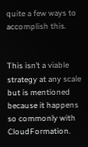quite a few ways to accomplish this.


This isn’t a viable strategy at any scale but is mentioned because it happens so commonly with CloudFormation.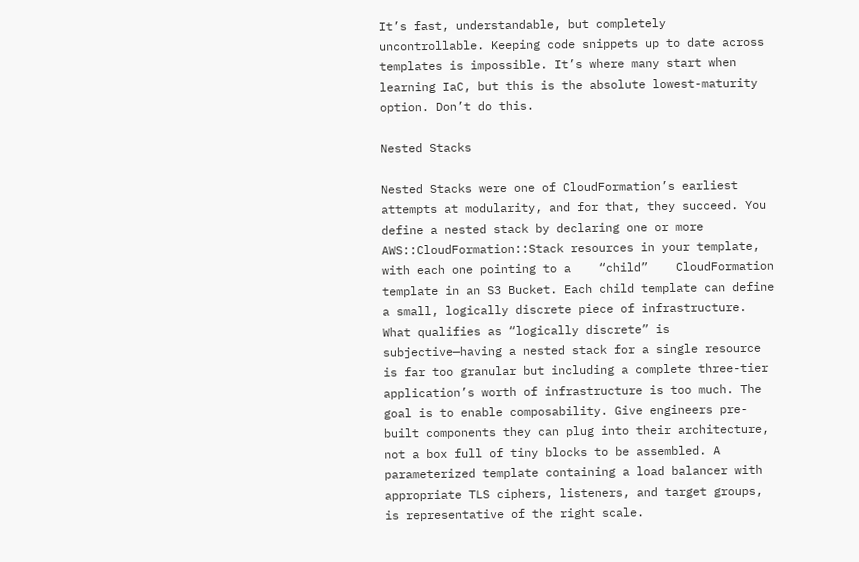It’s fast, understandable, but completely uncontrollable. Keeping code snippets up to date across templates is impossible. It’s where many start when learning IaC, but this is the absolute lowest-maturity option. Don’t do this.

Nested Stacks

Nested Stacks were one of CloudFormation’s earliest attempts at modularity, and for that, they succeed. You define a nested stack by declaring one or more AWS::CloudFormation::Stack resources in your template, with each one pointing to a    “child”    CloudFormation template in an S3 Bucket. Each child template can define a small, logically discrete piece of infrastructure. What qualifies as “logically discrete” is subjective—having a nested stack for a single resource is far too granular but including a complete three-tier application’s worth of infrastructure is too much. The goal is to enable composability. Give engineers pre-built components they can plug into their architecture, not a box full of tiny blocks to be assembled. A parameterized template containing a load balancer with appropriate TLS ciphers, listeners, and target groups, is representative of the right scale.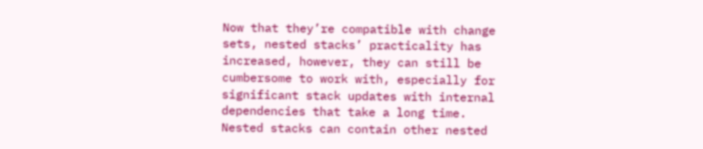Now that they’re compatible with change sets, nested stacks’ practicality has increased, however, they can still be cumbersome to work with, especially for significant stack updates with internal dependencies that take a long time. Nested stacks can contain other nested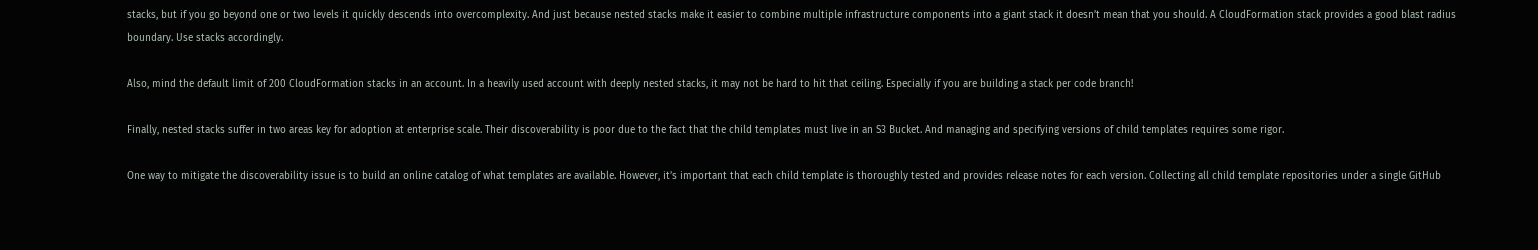stacks, but if you go beyond one or two levels it quickly descends into overcomplexity. And just because nested stacks make it easier to combine multiple infrastructure components into a giant stack it doesn’t mean that you should. A CloudFormation stack provides a good blast radius boundary. Use stacks accordingly.

Also, mind the default limit of 200 CloudFormation stacks in an account. In a heavily used account with deeply nested stacks, it may not be hard to hit that ceiling. Especially if you are building a stack per code branch!

Finally, nested stacks suffer in two areas key for adoption at enterprise scale. Their discoverability is poor due to the fact that the child templates must live in an S3 Bucket. And managing and specifying versions of child templates requires some rigor.

One way to mitigate the discoverability issue is to build an online catalog of what templates are available. However, it’s important that each child template is thoroughly tested and provides release notes for each version. Collecting all child template repositories under a single GitHub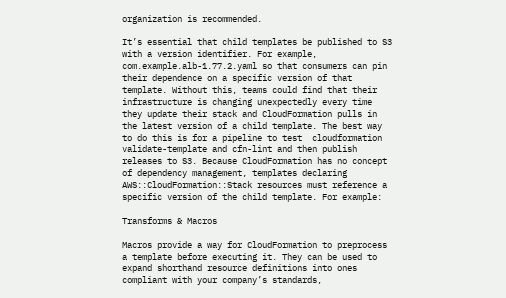organization is recommended.

It’s essential that child templates be published to S3 with a version identifier. For example, com.example.alb-1.77.2.yaml so that consumers can pin their dependence on a specific version of that template. Without this, teams could find that their infrastructure is changing unexpectedly every time they update their stack and CloudFormation pulls in the latest version of a child template. The best way to do this is for a pipeline to test  cloudformation validate-template and cfn-lint and then publish releases to S3. Because CloudFormation has no concept of dependency management, templates declaring AWS::CloudFormation::Stack resources must reference a specific version of the child template. For example:

Transforms & Macros

Macros provide a way for CloudFormation to preprocess a template before executing it. They can be used to expand shorthand resource definitions into ones compliant with your company’s standards,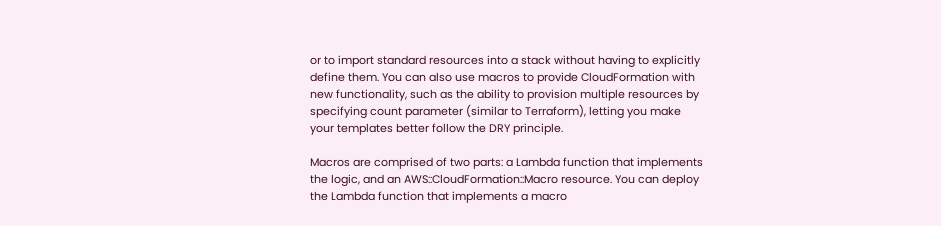or to import standard resources into a stack without having to explicitly define them. You can also use macros to provide CloudFormation with new functionality, such as the ability to provision multiple resources by specifying count parameter (similar to Terraform), letting you make your templates better follow the DRY principle.

Macros are comprised of two parts: a Lambda function that implements the logic, and an AWS::CloudFormation::Macro resource. You can deploy the Lambda function that implements a macro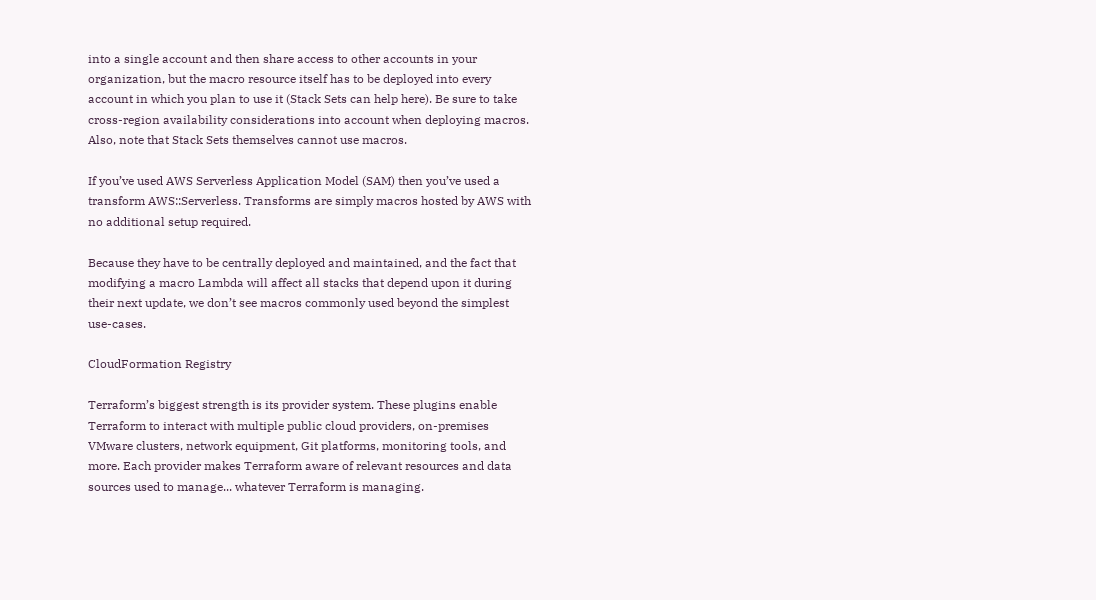into a single account and then share access to other accounts in your organization, but the macro resource itself has to be deployed into every account in which you plan to use it (Stack Sets can help here). Be sure to take cross-region availability considerations into account when deploying macros. Also, note that Stack Sets themselves cannot use macros.

If you’ve used AWS Serverless Application Model (SAM) then you’ve used a transform AWS::Serverless. Transforms are simply macros hosted by AWS with no additional setup required.

Because they have to be centrally deployed and maintained, and the fact that modifying a macro Lambda will affect all stacks that depend upon it during their next update, we don’t see macros commonly used beyond the simplest use-cases.

CloudFormation Registry

Terraform’s biggest strength is its provider system. These plugins enable Terraform to interact with multiple public cloud providers, on-premises VMware clusters, network equipment, Git platforms, monitoring tools, and more. Each provider makes Terraform aware of relevant resources and data sources used to manage... whatever Terraform is managing.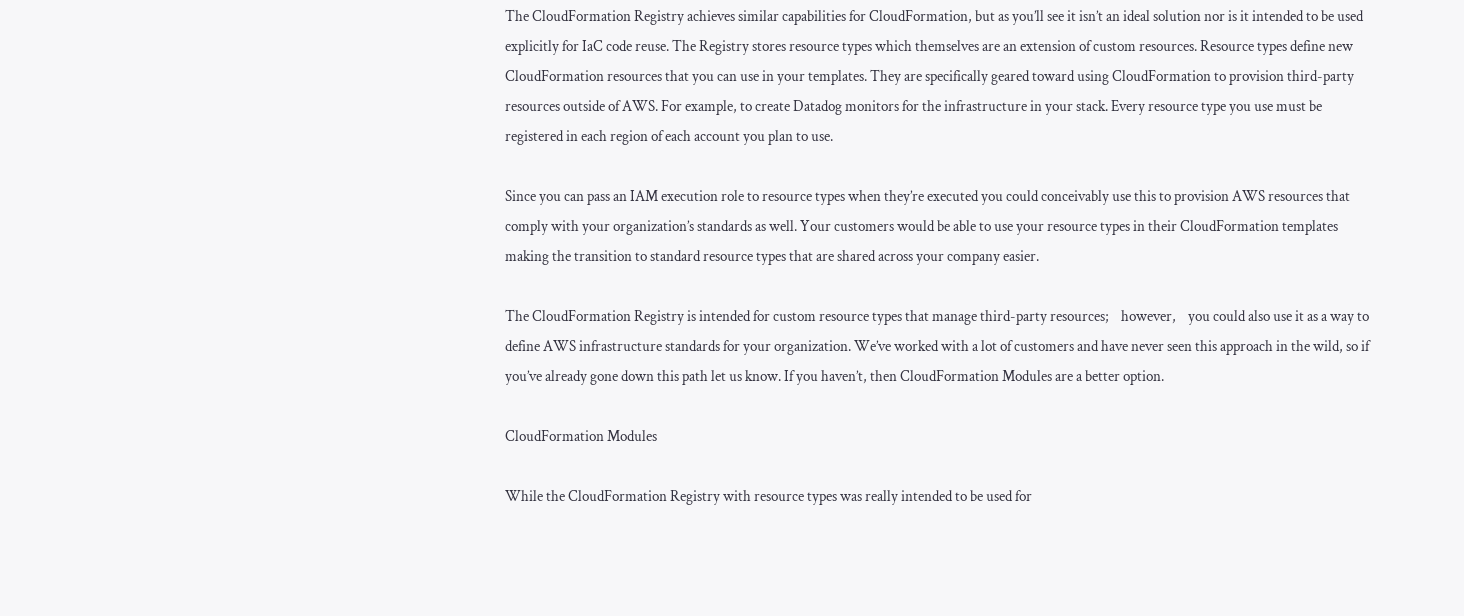The CloudFormation Registry achieves similar capabilities for CloudFormation, but as you’ll see it isn’t an ideal solution nor is it intended to be used explicitly for IaC code reuse. The Registry stores resource types which themselves are an extension of custom resources. Resource types define new CloudFormation resources that you can use in your templates. They are specifically geared toward using CloudFormation to provision third-party resources outside of AWS. For example, to create Datadog monitors for the infrastructure in your stack. Every resource type you use must be registered in each region of each account you plan to use.

Since you can pass an IAM execution role to resource types when they’re executed you could conceivably use this to provision AWS resources that comply with your organization’s standards as well. Your customers would be able to use your resource types in their CloudFormation templates making the transition to standard resource types that are shared across your company easier.

The CloudFormation Registry is intended for custom resource types that manage third-party resources;    however,    you could also use it as a way to define AWS infrastructure standards for your organization. We’ve worked with a lot of customers and have never seen this approach in the wild, so if you’ve already gone down this path let us know. If you haven’t, then CloudFormation Modules are a better option.

CloudFormation Modules

While the CloudFormation Registry with resource types was really intended to be used for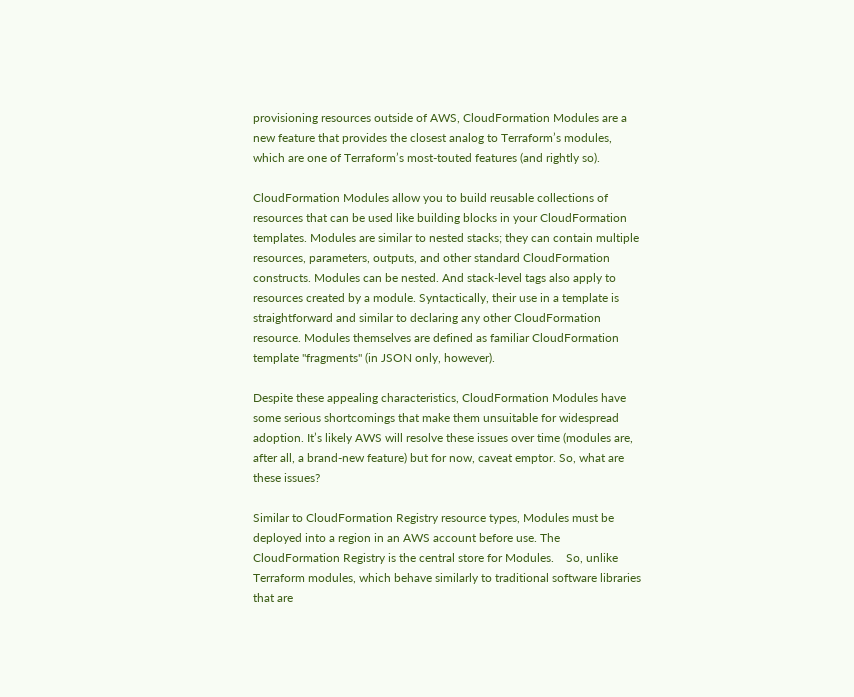provisioning resources outside of AWS, CloudFormation Modules are a new feature that provides the closest analog to Terraform’s modules, which are one of Terraform’s most-touted features (and rightly so).

CloudFormation Modules allow you to build reusable collections of resources that can be used like building blocks in your CloudFormation templates. Modules are similar to nested stacks; they can contain multiple resources, parameters, outputs, and other standard CloudFormation constructs. Modules can be nested. And stack-level tags also apply to resources created by a module. Syntactically, their use in a template is straightforward and similar to declaring any other CloudFormation resource. Modules themselves are defined as familiar CloudFormation template "fragments" (in JSON only, however).

Despite these appealing characteristics, CloudFormation Modules have some serious shortcomings that make them unsuitable for widespread adoption. It’s likely AWS will resolve these issues over time (modules are, after all, a brand-new feature) but for now, caveat emptor. So, what are these issues?

Similar to CloudFormation Registry resource types, Modules must be deployed into a region in an AWS account before use. The CloudFormation Registry is the central store for Modules.    So, unlike Terraform modules, which behave similarly to traditional software libraries that are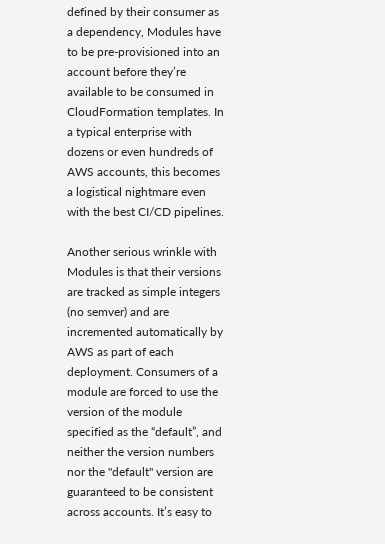defined by their consumer as a dependency, Modules have to be pre-provisioned into an account before they’re available to be consumed in CloudFormation templates. In a typical enterprise with dozens or even hundreds of AWS accounts, this becomes a logistical nightmare even with the best CI/CD pipelines.

Another serious wrinkle with Modules is that their versions are tracked as simple integers (no semver) and are incremented automatically by AWS as part of each deployment. Consumers of a module are forced to use the version of the module specified as the “default”, and neither the version numbers nor the "default" version are guaranteed to be consistent across accounts. It’s easy to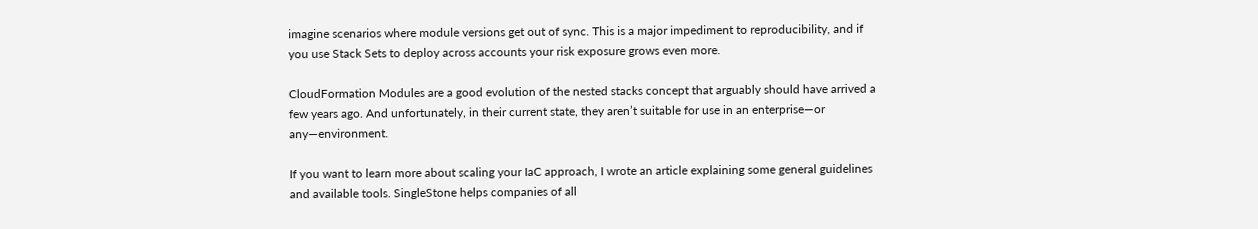imagine scenarios where module versions get out of sync. This is a major impediment to reproducibility, and if you use Stack Sets to deploy across accounts your risk exposure grows even more.

CloudFormation Modules are a good evolution of the nested stacks concept that arguably should have arrived a few years ago. And unfortunately, in their current state, they aren’t suitable for use in an enterprise—or any—environment.

If you want to learn more about scaling your IaC approach, I wrote an article explaining some general guidelines and available tools. SingleStone helps companies of all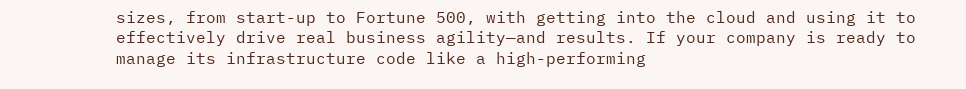sizes, from start-up to Fortune 500, with getting into the cloud and using it to effectively drive real business agility—and results. If your company is ready to manage its infrastructure code like a high-performing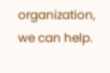organization, we can help.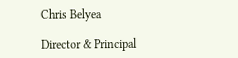Chris Belyea

Director & Principal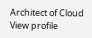Architect of Cloud
View profile